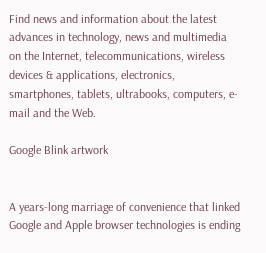Find news and information about the latest advances in technology, news and multimedia on the Internet, telecommunications, wireless devices & applications, electronics, smartphones, tablets, ultrabooks, computers, e-mail and the Web.

Google Blink artwork


A years-long marriage of convenience that linked Google and Apple browser technologies is ending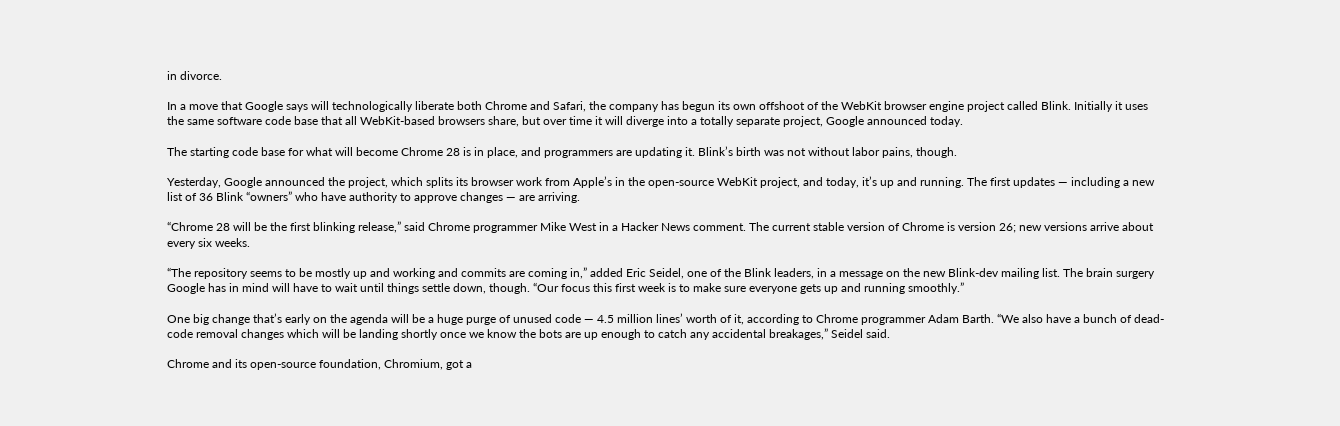in divorce.

In a move that Google says will technologically liberate both Chrome and Safari, the company has begun its own offshoot of the WebKit browser engine project called Blink. Initially it uses the same software code base that all WebKit-based browsers share, but over time it will diverge into a totally separate project, Google announced today.

The starting code base for what will become Chrome 28 is in place, and programmers are updating it. Blink’s birth was not without labor pains, though.

Yesterday, Google announced the project, which splits its browser work from Apple’s in the open-source WebKit project, and today, it’s up and running. The first updates — including a new list of 36 Blink “owners” who have authority to approve changes — are arriving.

“Chrome 28 will be the first blinking release,” said Chrome programmer Mike West in a Hacker News comment. The current stable version of Chrome is version 26; new versions arrive about every six weeks.

“The repository seems to be mostly up and working and commits are coming in,” added Eric Seidel, one of the Blink leaders, in a message on the new Blink-dev mailing list. The brain surgery Google has in mind will have to wait until things settle down, though. “Our focus this first week is to make sure everyone gets up and running smoothly.”

One big change that’s early on the agenda will be a huge purge of unused code — 4.5 million lines’ worth of it, according to Chrome programmer Adam Barth. “We also have a bunch of dead-code removal changes which will be landing shortly once we know the bots are up enough to catch any accidental breakages,” Seidel said.

Chrome and its open-source foundation, Chromium, got a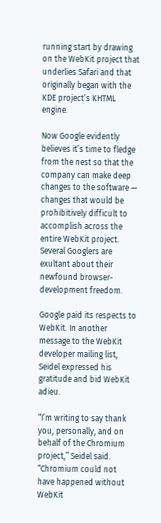running start by drawing on the WebKit project that underlies Safari and that originally began with the KDE project’s KHTML engine.

Now Google evidently believes it’s time to fledge from the nest so that the company can make deep changes to the software — changes that would be prohibitively difficult to accomplish across the entire WebKit project. Several Googlers are exultant about their newfound browser-development freedom.

Google paid its respects to WebKit. In another message to the WebKit developer mailing list, Seidel expressed his gratitude and bid WebKit adieu.

“I’m writing to say thank you, personally, and on behalf of the Chromium project,” Seidel said. “Chromium could not have happened without WebKit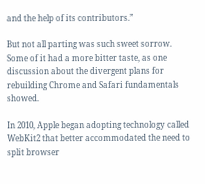and the help of its contributors.”

But not all parting was such sweet sorrow. Some of it had a more bitter taste, as one discussion about the divergent plans for rebuilding Chrome and Safari fundamentals showed.

In 2010, Apple began adopting technology called WebKit2 that better accommodated the need to split browser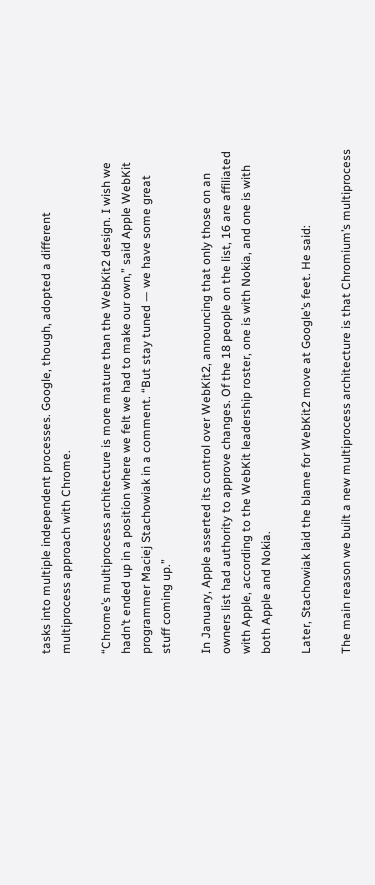tasks into multiple independent processes. Google, though, adopted a different multiprocess approach with Chrome.

“Chrome’s multiprocess architecture is more mature than the WebKit2 design. I wish we hadn’t ended up in a position where we felt we had to make our own,” said Apple WebKit programmer Maciej Stachowiak in a comment. “But stay tuned — we have some great stuff coming up.”

In January, Apple asserted its control over WebKit2, announcing that only those on an owners list had authority to approve changes. Of the 18 people on the list, 16 are affiliated with Apple, according to the WebKit leadership roster, one is with Nokia, and one is with both Apple and Nokia.

Later, Stachowiak laid the blame for WebKit2 move at Google’s feet. He said:

The main reason we built a new multiprocess architecture is that Chromium’s multiprocess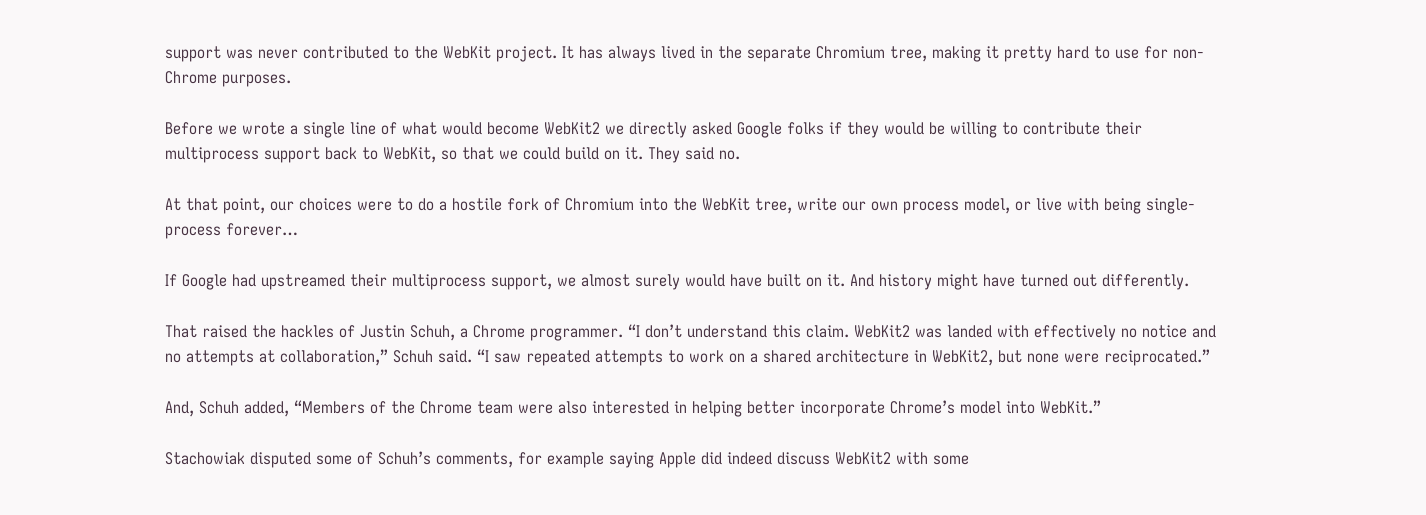support was never contributed to the WebKit project. It has always lived in the separate Chromium tree, making it pretty hard to use for non-Chrome purposes.

Before we wrote a single line of what would become WebKit2 we directly asked Google folks if they would be willing to contribute their multiprocess support back to WebKit, so that we could build on it. They said no.

At that point, our choices were to do a hostile fork of Chromium into the WebKit tree, write our own process model, or live with being single-process forever…

If Google had upstreamed their multiprocess support, we almost surely would have built on it. And history might have turned out differently.

That raised the hackles of Justin Schuh, a Chrome programmer. “I don’t understand this claim. WebKit2 was landed with effectively no notice and no attempts at collaboration,” Schuh said. “I saw repeated attempts to work on a shared architecture in WebKit2, but none were reciprocated.”

And, Schuh added, “Members of the Chrome team were also interested in helping better incorporate Chrome’s model into WebKit.”

Stachowiak disputed some of Schuh’s comments, for example saying Apple did indeed discuss WebKit2 with some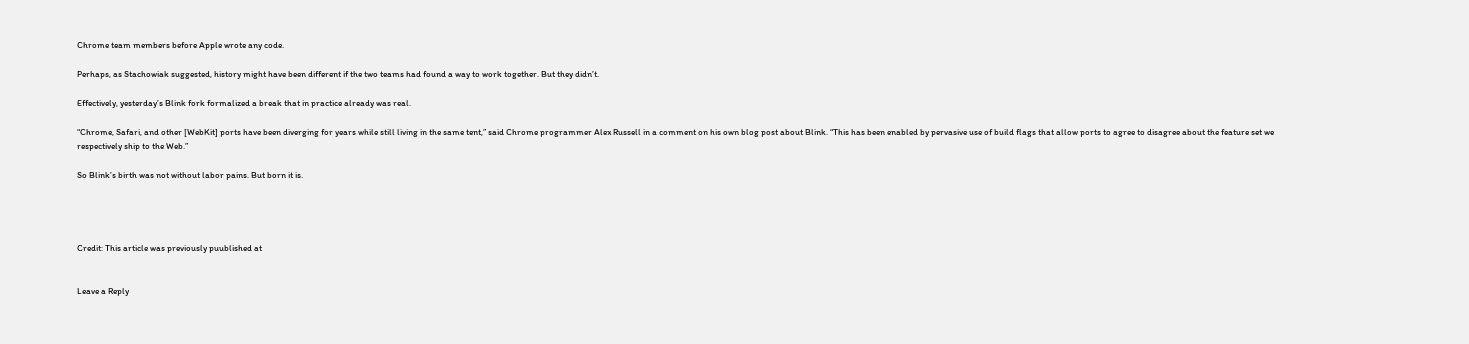Chrome team members before Apple wrote any code.

Perhaps, as Stachowiak suggested, history might have been different if the two teams had found a way to work together. But they didn’t.

Effectively, yesterday’s Blink fork formalized a break that in practice already was real.

“Chrome, Safari, and other [WebKit] ports have been diverging for years while still living in the same tent,” said Chrome programmer Alex Russell in a comment on his own blog post about Blink. “This has been enabled by pervasive use of build flags that allow ports to agree to disagree about the feature set we respectively ship to the Web.”

So Blink’s birth was not without labor pains. But born it is.




Credit: This article was previously puublished at


Leave a Reply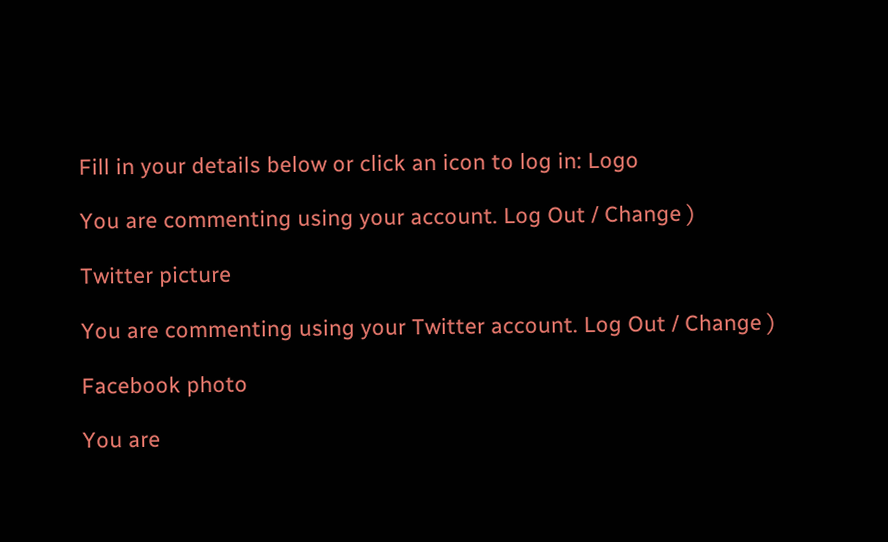Fill in your details below or click an icon to log in: Logo

You are commenting using your account. Log Out / Change )

Twitter picture

You are commenting using your Twitter account. Log Out / Change )

Facebook photo

You are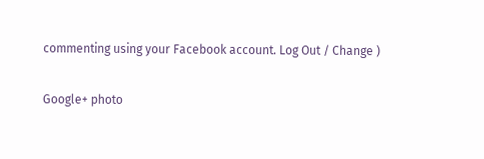commenting using your Facebook account. Log Out / Change )

Google+ photo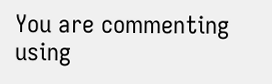You are commenting using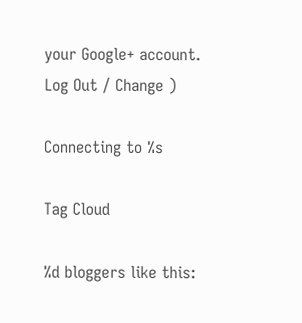your Google+ account. Log Out / Change )

Connecting to %s

Tag Cloud

%d bloggers like this: